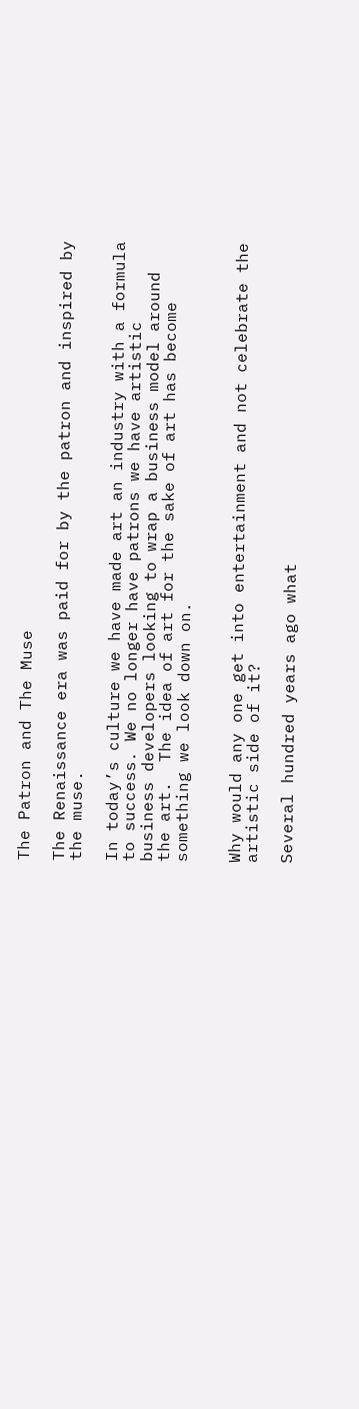The Patron and The Muse

The Renaissance era was paid for by the patron and inspired by the muse.

In today’s culture we have made art an industry with a formula to success. We no longer have patrons we have artistic business developers looking to wrap a business model around the art.  The idea of art for the sake of art has become something we look down on.


Why would any one get into entertainment and not celebrate the artistic side of it?

Several hundred years ago what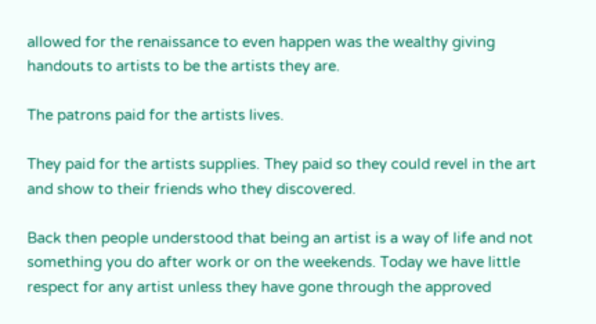allowed for the renaissance to even happen was the wealthy giving handouts to artists to be the artists they are.

The patrons paid for the artists lives.

They paid for the artists supplies. They paid so they could revel in the art and show to their friends who they discovered.

Back then people understood that being an artist is a way of life and not something you do after work or on the weekends. Today we have little respect for any artist unless they have gone through the approved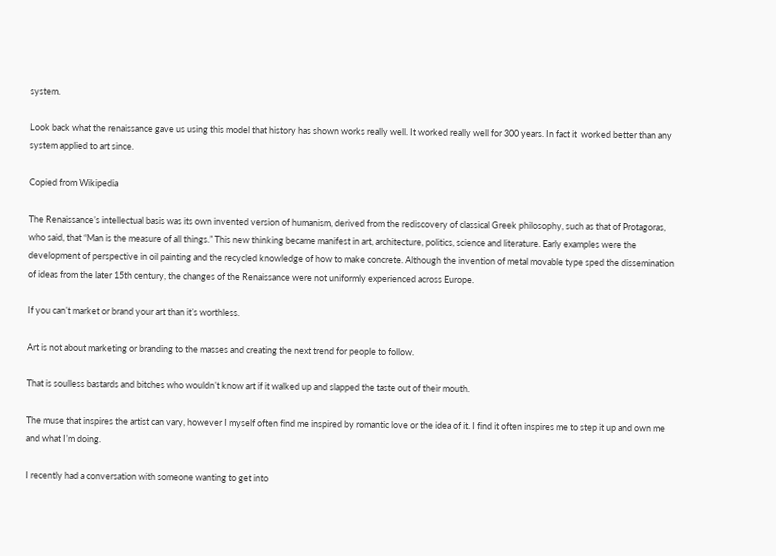system.

Look back what the renaissance gave us using this model that history has shown works really well. It worked really well for 300 years. In fact it  worked better than any system applied to art since.

Copied from Wikipedia

The Renaissance’s intellectual basis was its own invented version of humanism, derived from the rediscovery of classical Greek philosophy, such as that of Protagoras, who said, that “Man is the measure of all things.” This new thinking became manifest in art, architecture, politics, science and literature. Early examples were the development of perspective in oil painting and the recycled knowledge of how to make concrete. Although the invention of metal movable type sped the dissemination of ideas from the later 15th century, the changes of the Renaissance were not uniformly experienced across Europe.

If you can’t market or brand your art than it’s worthless.

Art is not about marketing or branding to the masses and creating the next trend for people to follow.

That is soulless bastards and bitches who wouldn’t know art if it walked up and slapped the taste out of their mouth.

The muse that inspires the artist can vary, however I myself often find me inspired by romantic love or the idea of it. I find it often inspires me to step it up and own me and what I’m doing.

I recently had a conversation with someone wanting to get into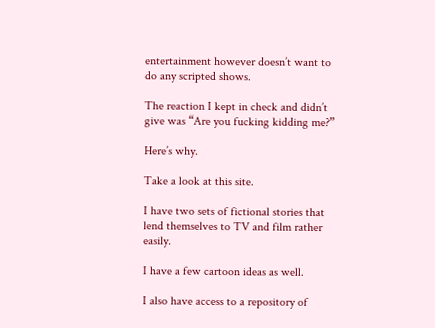entertainment however doesn’t want to do any scripted shows.

The reaction I kept in check and didn’t give was “Are you fucking kidding me?”

Here’s why.

Take a look at this site.

I have two sets of fictional stories that lend themselves to TV and film rather easily.

I have a few cartoon ideas as well.

I also have access to a repository of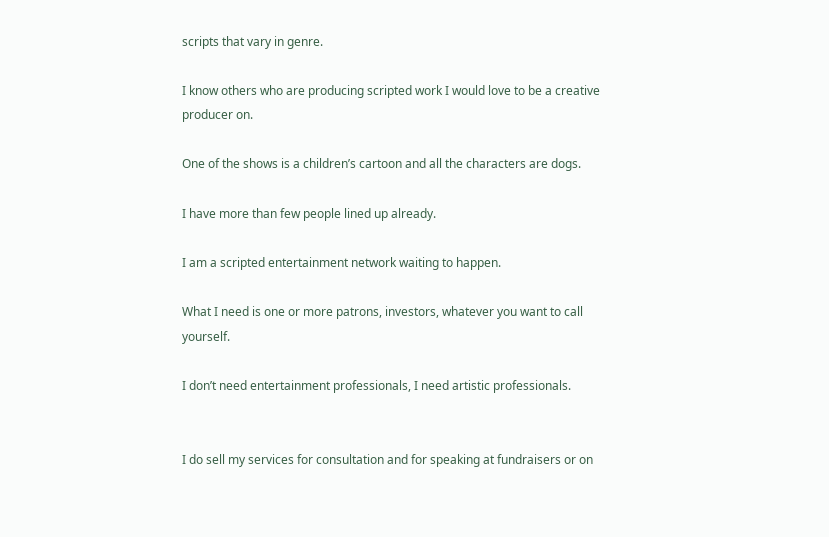scripts that vary in genre.

I know others who are producing scripted work I would love to be a creative producer on.

One of the shows is a children’s cartoon and all the characters are dogs.

I have more than few people lined up already.

I am a scripted entertainment network waiting to happen.

What I need is one or more patrons, investors, whatever you want to call yourself.

I don’t need entertainment professionals, I need artistic professionals.


I do sell my services for consultation and for speaking at fundraisers or on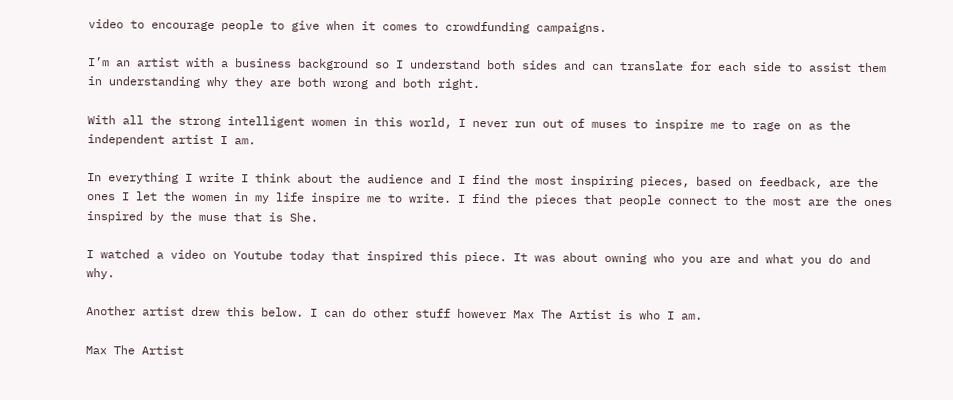video to encourage people to give when it comes to crowdfunding campaigns.

I’m an artist with a business background so I understand both sides and can translate for each side to assist them in understanding why they are both wrong and both right.

With all the strong intelligent women in this world, I never run out of muses to inspire me to rage on as the independent artist I am.

In everything I write I think about the audience and I find the most inspiring pieces, based on feedback, are the ones I let the women in my life inspire me to write. I find the pieces that people connect to the most are the ones inspired by the muse that is She.

I watched a video on Youtube today that inspired this piece. It was about owning who you are and what you do and why.

Another artist drew this below. I can do other stuff however Max The Artist is who I am.

Max The Artist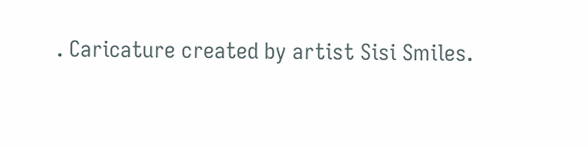. Caricature created by artist Sisi Smiles.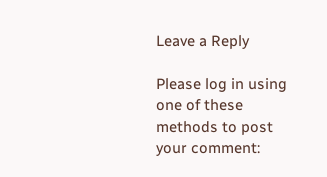Leave a Reply

Please log in using one of these methods to post your comment: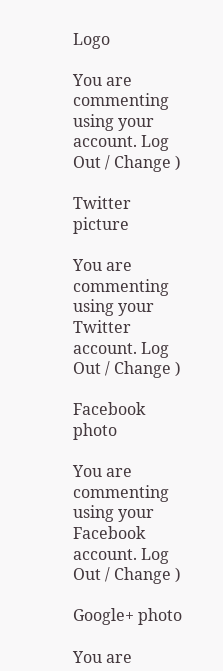Logo

You are commenting using your account. Log Out / Change )

Twitter picture

You are commenting using your Twitter account. Log Out / Change )

Facebook photo

You are commenting using your Facebook account. Log Out / Change )

Google+ photo

You are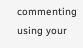commenting using your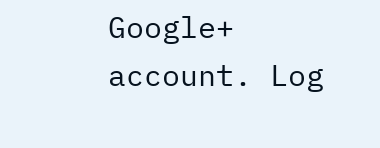Google+ account. Log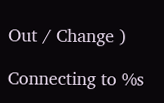Out / Change )

Connecting to %s